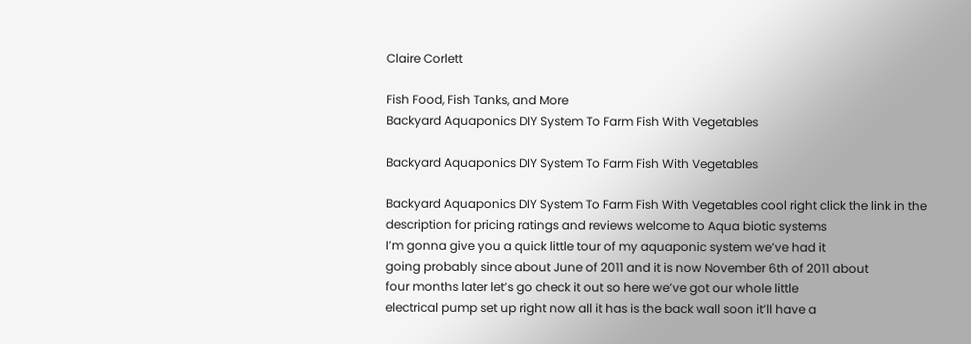Claire Corlett

Fish Food, Fish Tanks, and More
Backyard Aquaponics DIY System To Farm Fish With Vegetables

Backyard Aquaponics DIY System To Farm Fish With Vegetables

Backyard Aquaponics DIY System To Farm Fish With Vegetables cool right click the link in the
description for pricing ratings and reviews welcome to Aqua biotic systems
I’m gonna give you a quick little tour of my aquaponic system we’ve had it
going probably since about June of 2011 and it is now November 6th of 2011 about
four months later let’s go check it out so here we’ve got our whole little
electrical pump set up right now all it has is the back wall soon it’ll have a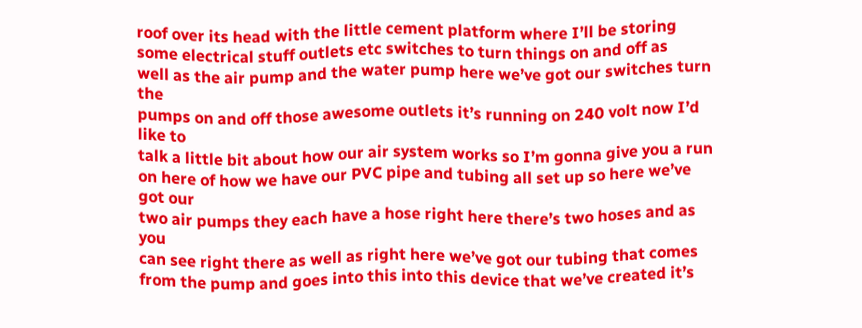roof over its head with the little cement platform where I’ll be storing
some electrical stuff outlets etc switches to turn things on and off as
well as the air pump and the water pump here we’ve got our switches turn the
pumps on and off those awesome outlets it’s running on 240 volt now I’d like to
talk a little bit about how our air system works so I’m gonna give you a run
on here of how we have our PVC pipe and tubing all set up so here we’ve got our
two air pumps they each have a hose right here there’s two hoses and as you
can see right there as well as right here we’ve got our tubing that comes
from the pump and goes into this into this device that we’ve created it’s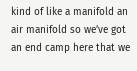kind of like a manifold an air manifold so we’ve got an end camp here that we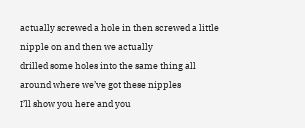actually screwed a hole in then screwed a little nipple on and then we actually
drilled some holes into the same thing all around where we’ve got these nipples
I’ll show you here and you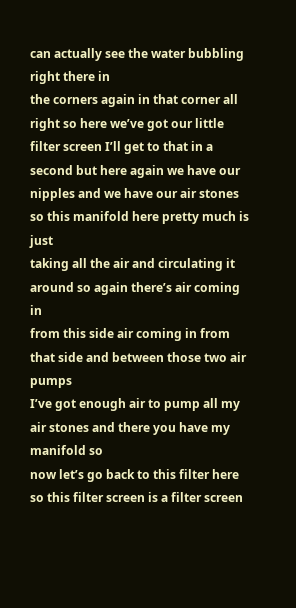can actually see the water bubbling right there in
the corners again in that corner all right so here we’ve got our little
filter screen I’ll get to that in a second but here again we have our
nipples and we have our air stones so this manifold here pretty much is just
taking all the air and circulating it around so again there’s air coming in
from this side air coming in from that side and between those two air pumps
I’ve got enough air to pump all my air stones and there you have my manifold so
now let’s go back to this filter here so this filter screen is a filter screen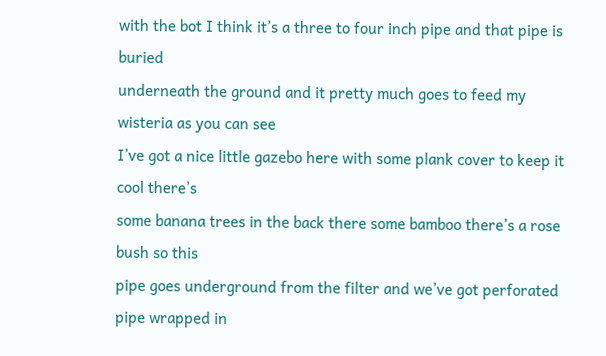with the bot I think it’s a three to four inch pipe and that pipe is buried
underneath the ground and it pretty much goes to feed my wisteria as you can see
I’ve got a nice little gazebo here with some plank cover to keep it cool there’s
some banana trees in the back there some bamboo there’s a rose bush so this
pipe goes underground from the filter and we’ve got perforated pipe wrapped in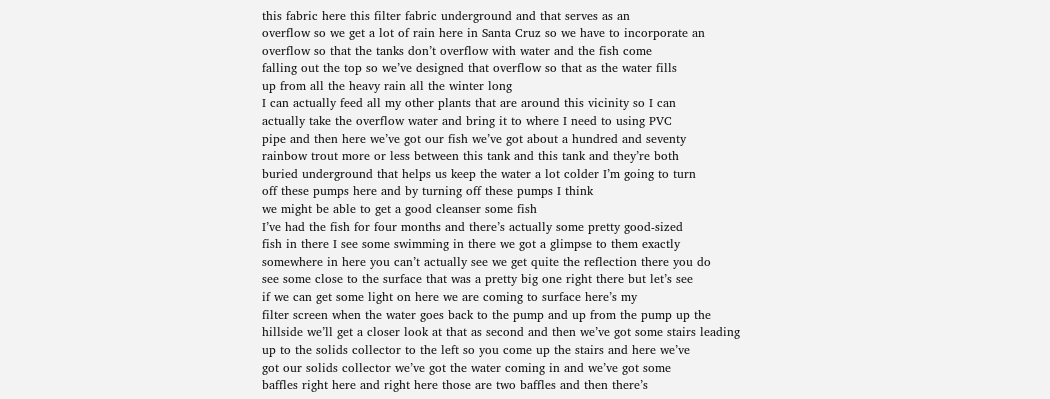this fabric here this filter fabric underground and that serves as an
overflow so we get a lot of rain here in Santa Cruz so we have to incorporate an
overflow so that the tanks don’t overflow with water and the fish come
falling out the top so we’ve designed that overflow so that as the water fills
up from all the heavy rain all the winter long
I can actually feed all my other plants that are around this vicinity so I can
actually take the overflow water and bring it to where I need to using PVC
pipe and then here we’ve got our fish we’ve got about a hundred and seventy
rainbow trout more or less between this tank and this tank and they’re both
buried underground that helps us keep the water a lot colder I’m going to turn
off these pumps here and by turning off these pumps I think
we might be able to get a good cleanser some fish
I’ve had the fish for four months and there’s actually some pretty good-sized
fish in there I see some swimming in there we got a glimpse to them exactly
somewhere in here you can’t actually see we get quite the reflection there you do
see some close to the surface that was a pretty big one right there but let’s see
if we can get some light on here we are coming to surface here’s my
filter screen when the water goes back to the pump and up from the pump up the
hillside we’ll get a closer look at that as second and then we’ve got some stairs leading
up to the solids collector to the left so you come up the stairs and here we’ve
got our solids collector we’ve got the water coming in and we’ve got some
baffles right here and right here those are two baffles and then there’s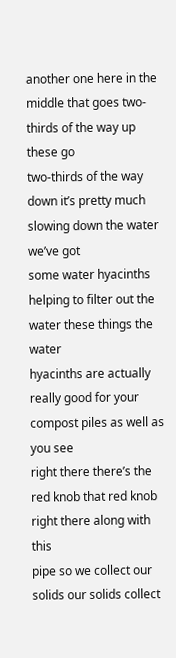another one here in the middle that goes two-thirds of the way up these go
two-thirds of the way down it’s pretty much slowing down the water we’ve got
some water hyacinths helping to filter out the water these things the water
hyacinths are actually really good for your compost piles as well as you see
right there there’s the red knob that red knob right there along with this
pipe so we collect our solids our solids collect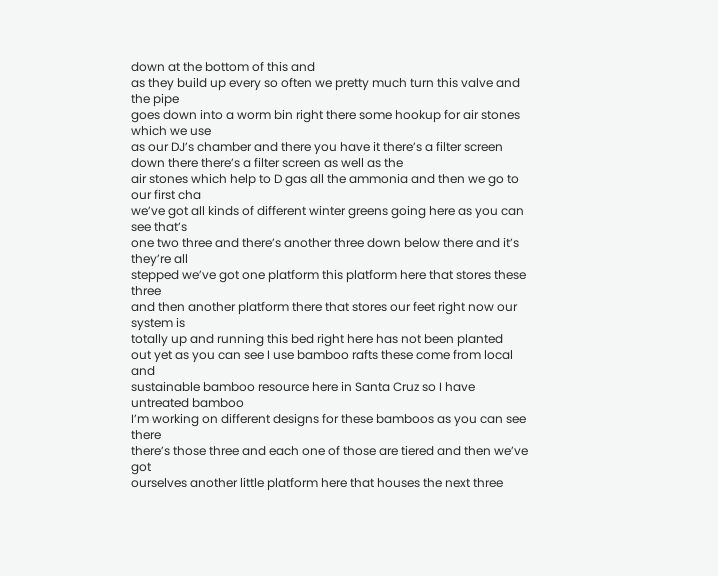down at the bottom of this and
as they build up every so often we pretty much turn this valve and the pipe
goes down into a worm bin right there some hookup for air stones which we use
as our DJ’s chamber and there you have it there’s a filter screen down there there’s a filter screen as well as the
air stones which help to D gas all the ammonia and then we go to our first cha
we’ve got all kinds of different winter greens going here as you can see that’s
one two three and there’s another three down below there and it’s they’re all
stepped we’ve got one platform this platform here that stores these three
and then another platform there that stores our feet right now our system is
totally up and running this bed right here has not been planted
out yet as you can see I use bamboo rafts these come from local and
sustainable bamboo resource here in Santa Cruz so I have untreated bamboo
I’m working on different designs for these bamboos as you can see there
there’s those three and each one of those are tiered and then we’ve got
ourselves another little platform here that houses the next three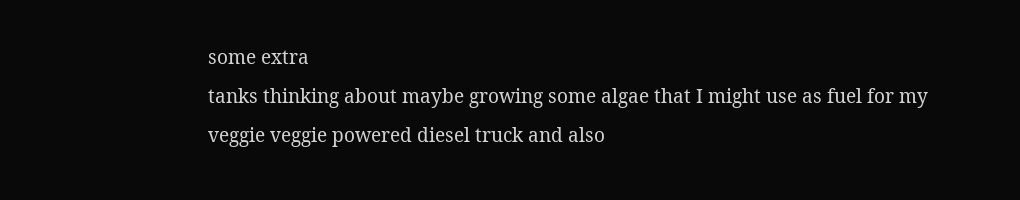some extra
tanks thinking about maybe growing some algae that I might use as fuel for my
veggie veggie powered diesel truck and also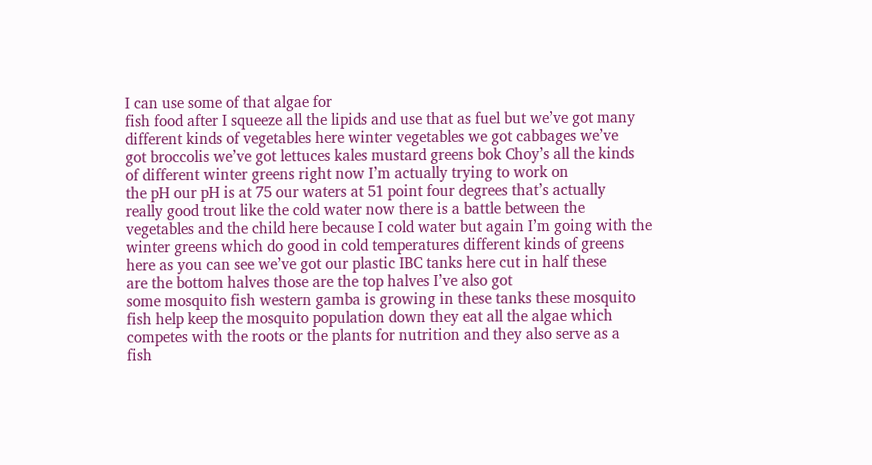I can use some of that algae for
fish food after I squeeze all the lipids and use that as fuel but we’ve got many
different kinds of vegetables here winter vegetables we got cabbages we’ve
got broccolis we’ve got lettuces kales mustard greens bok Choy’s all the kinds
of different winter greens right now I’m actually trying to work on
the pH our pH is at 75 our waters at 51 point four degrees that’s actually
really good trout like the cold water now there is a battle between the
vegetables and the child here because I cold water but again I’m going with the
winter greens which do good in cold temperatures different kinds of greens
here as you can see we’ve got our plastic IBC tanks here cut in half these
are the bottom halves those are the top halves I’ve also got
some mosquito fish western gamba is growing in these tanks these mosquito
fish help keep the mosquito population down they eat all the algae which
competes with the roots or the plants for nutrition and they also serve as a
fish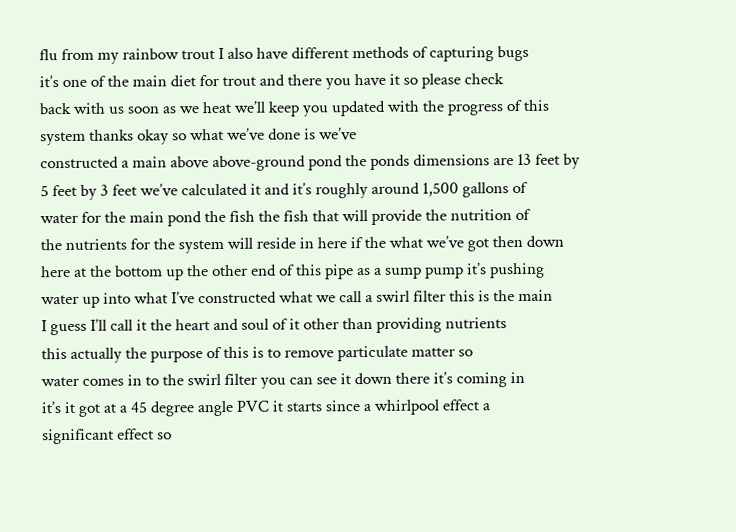flu from my rainbow trout I also have different methods of capturing bugs
it’s one of the main diet for trout and there you have it so please check
back with us soon as we heat we’ll keep you updated with the progress of this
system thanks okay so what we’ve done is we’ve
constructed a main above above-ground pond the ponds dimensions are 13 feet by
5 feet by 3 feet we’ve calculated it and it’s roughly around 1,500 gallons of
water for the main pond the fish the fish that will provide the nutrition of
the nutrients for the system will reside in here if the what we’ve got then down
here at the bottom up the other end of this pipe as a sump pump it’s pushing
water up into what I’ve constructed what we call a swirl filter this is the main
I guess I’ll call it the heart and soul of it other than providing nutrients
this actually the purpose of this is to remove particulate matter so
water comes in to the swirl filter you can see it down there it’s coming in
it’s it got at a 45 degree angle PVC it starts since a whirlpool effect a
significant effect so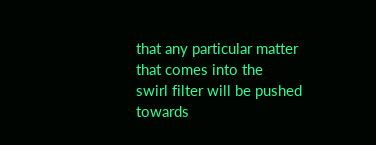that any particular matter that comes into the
swirl filter will be pushed towards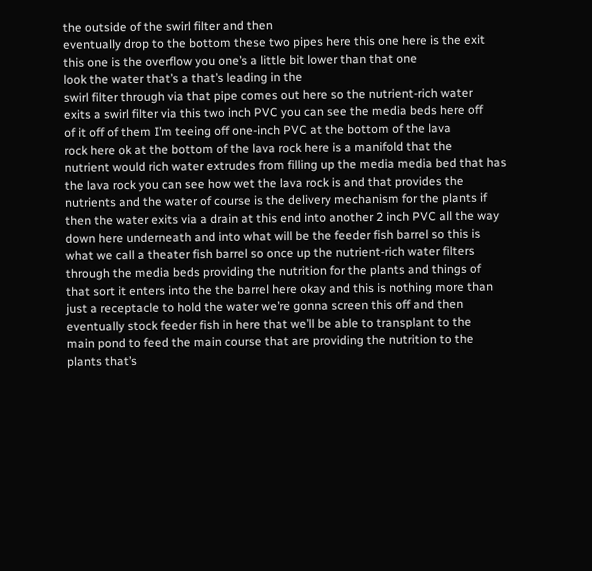the outside of the swirl filter and then
eventually drop to the bottom these two pipes here this one here is the exit
this one is the overflow you one’s a little bit lower than that one
look the water that’s a that’s leading in the
swirl filter through via that pipe comes out here so the nutrient-rich water
exits a swirl filter via this two inch PVC you can see the media beds here off
of it off of them I’m teeing off one-inch PVC at the bottom of the lava
rock here ok at the bottom of the lava rock here is a manifold that the
nutrient would rich water extrudes from filling up the media media bed that has
the lava rock you can see how wet the lava rock is and that provides the
nutrients and the water of course is the delivery mechanism for the plants if
then the water exits via a drain at this end into another 2 inch PVC all the way
down here underneath and into what will be the feeder fish barrel so this is
what we call a theater fish barrel so once up the nutrient-rich water filters
through the media beds providing the nutrition for the plants and things of
that sort it enters into the the barrel here okay and this is nothing more than
just a receptacle to hold the water we’re gonna screen this off and then
eventually stock feeder fish in here that we’ll be able to transplant to the
main pond to feed the main course that are providing the nutrition to the
plants that’s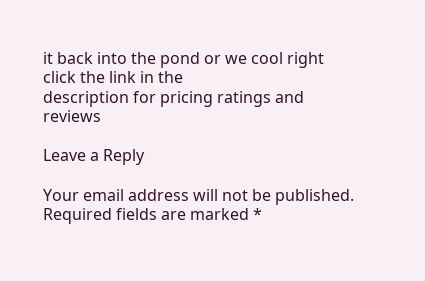it back into the pond or we cool right click the link in the
description for pricing ratings and reviews

Leave a Reply

Your email address will not be published. Required fields are marked *